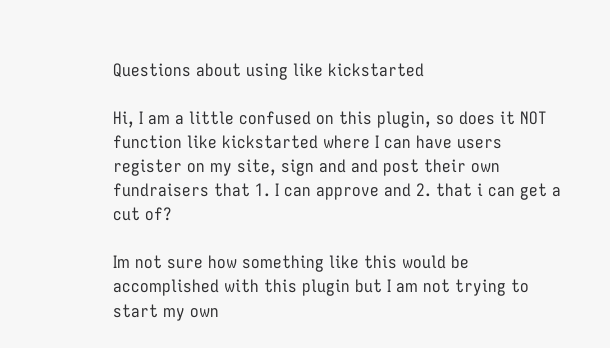Questions about using like kickstarted

Hi, I am a little confused on this plugin, so does it NOT function like kickstarted where I can have users register on my site, sign and and post their own fundraisers that 1. I can approve and 2. that i can get a cut of?

Im not sure how something like this would be accomplished with this plugin but I am not trying to start my own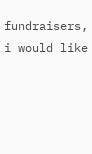fundraisers, i would like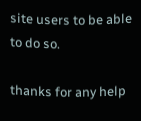site users to be able to do so.

thanks for any help